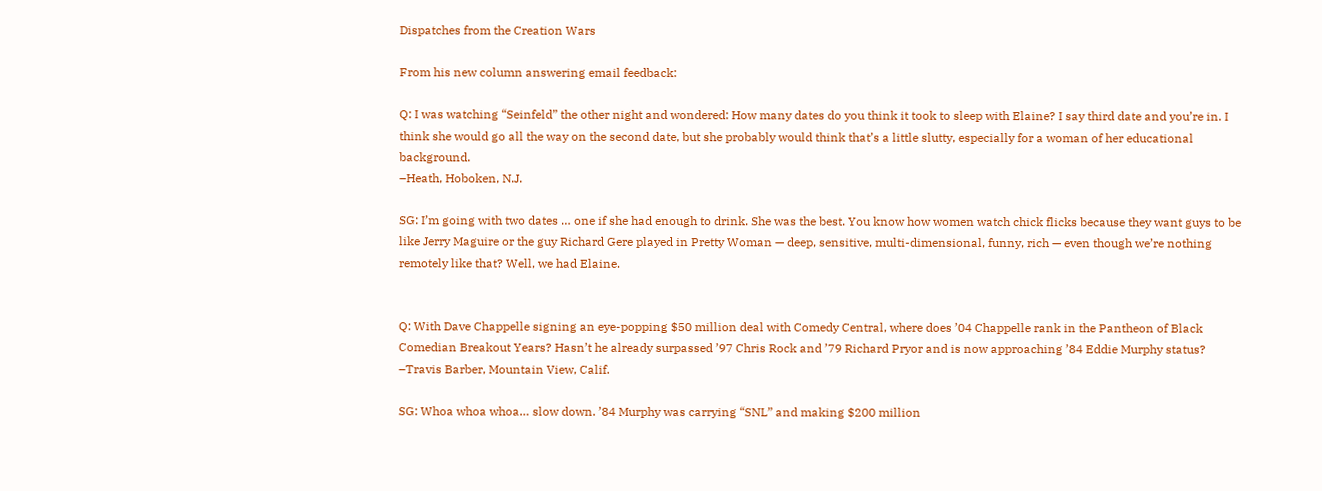Dispatches from the Creation Wars

From his new column answering email feedback:

Q: I was watching “Seinfeld” the other night and wondered: How many dates do you think it took to sleep with Elaine? I say third date and you’re in. I think she would go all the way on the second date, but she probably would think that’s a little slutty, especially for a woman of her educational background.
–Heath, Hoboken, N.J.

SG: I’m going with two dates … one if she had enough to drink. She was the best. You know how women watch chick flicks because they want guys to be like Jerry Maguire or the guy Richard Gere played in Pretty Woman — deep, sensitive, multi-dimensional, funny, rich — even though we’re nothing remotely like that? Well, we had Elaine.


Q: With Dave Chappelle signing an eye-popping $50 million deal with Comedy Central, where does ’04 Chappelle rank in the Pantheon of Black Comedian Breakout Years? Hasn’t he already surpassed ’97 Chris Rock and ’79 Richard Pryor and is now approaching ’84 Eddie Murphy status?
–Travis Barber, Mountain View, Calif.

SG: Whoa whoa whoa… slow down. ’84 Murphy was carrying “SNL” and making $200 million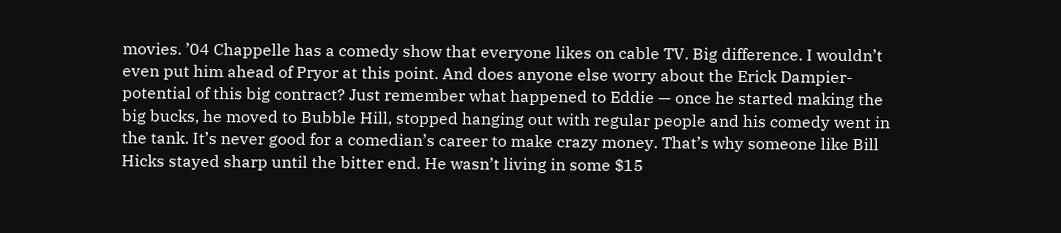movies. ’04 Chappelle has a comedy show that everyone likes on cable TV. Big difference. I wouldn’t even put him ahead of Pryor at this point. And does anyone else worry about the Erick Dampier-potential of this big contract? Just remember what happened to Eddie — once he started making the big bucks, he moved to Bubble Hill, stopped hanging out with regular people and his comedy went in the tank. It’s never good for a comedian’s career to make crazy money. That’s why someone like Bill Hicks stayed sharp until the bitter end. He wasn’t living in some $15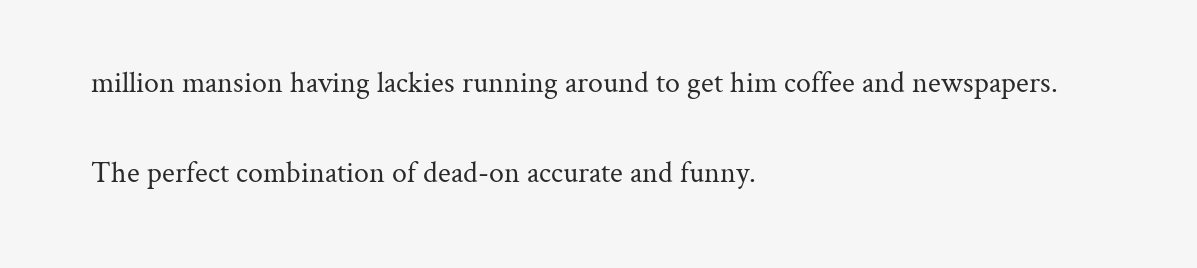million mansion having lackies running around to get him coffee and newspapers.

The perfect combination of dead-on accurate and funny.